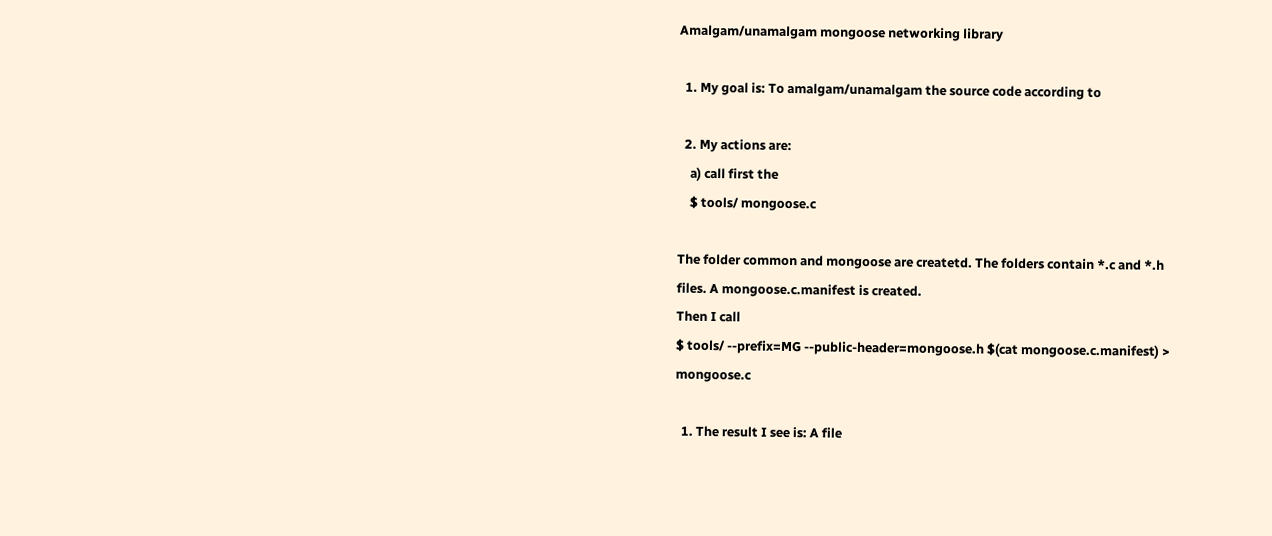Amalgam/unamalgam mongoose networking library

  1. My goal is: To amalgam/unamalgam the source code according to

  2. My actions are:
    a) call first the
    $ tools/ mongoose.c

The folder common and mongoose are createtd. The folders contain *.c and *.h files. A mongoose.c.manifest is created.
Then I call
$ tools/ --prefix=MG --public-header=mongoose.h $(cat mongoose.c.manifest) > mongoose.c

  1. The result I see is: A file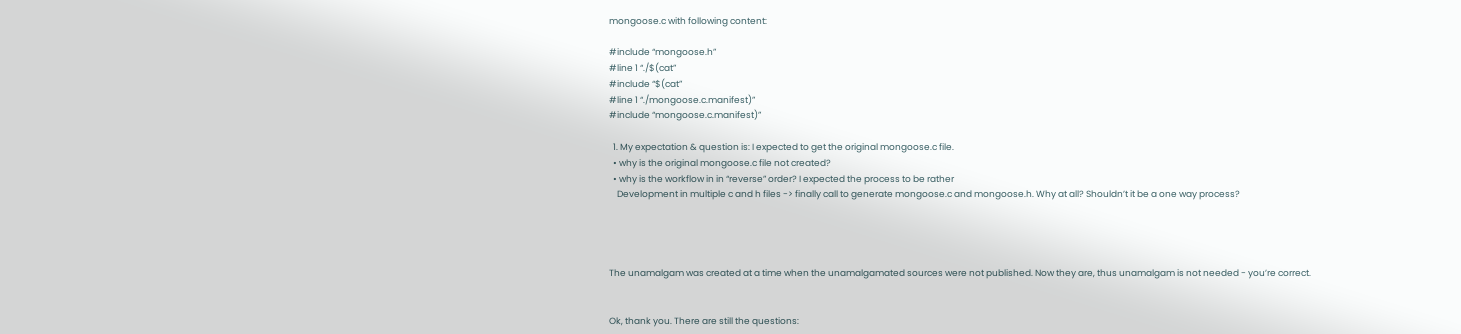mongoose.c with following content:

#include “mongoose.h”
#line 1 “./$(cat”
#include “$(cat”
#line 1 “./mongoose.c.manifest)”
#include “mongoose.c.manifest)”

  1. My expectation & question is: I expected to get the original mongoose.c file.
  • why is the original mongoose.c file not created?
  • why is the workflow in in “reverse” order? I expected the process to be rather
    Development in multiple c and h files -> finally call to generate mongoose.c and mongoose.h. Why at all? Shouldn’t it be a one way process?




The unamalgam was created at a time when the unamalgamated sources were not published. Now they are, thus unamalgam is not needed - you’re correct.


Ok, thank you. There are still the questions: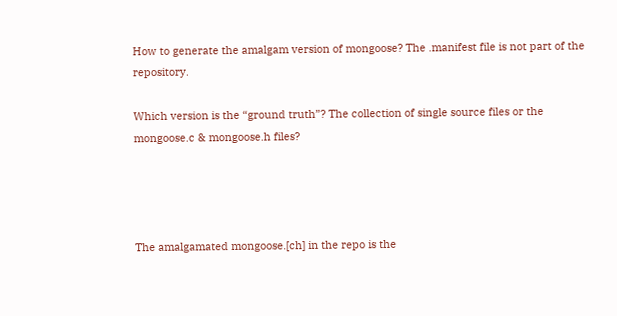How to generate the amalgam version of mongoose? The .manifest file is not part of the repository.

Which version is the “ground truth”? The collection of single source files or the mongoose.c & mongoose.h files?




The amalgamated mongoose.[ch] in the repo is the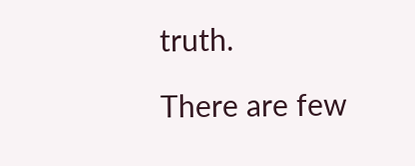truth.

There are few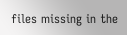files missing in the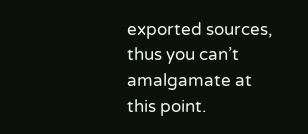exported sources, thus you can’t amalgamate at this point.